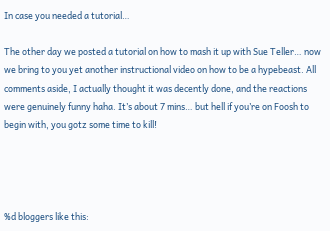In case you needed a tutorial…

The other day we posted a tutorial on how to mash it up with Sue Teller… now we bring to you yet another instructional video on how to be a hypebeast. All comments aside, I actually thought it was decently done, and the reactions were genuinely funny haha. It’s about 7 mins… but hell if you’re on Foosh to begin with, you gotz some time to kill!




%d bloggers like this: